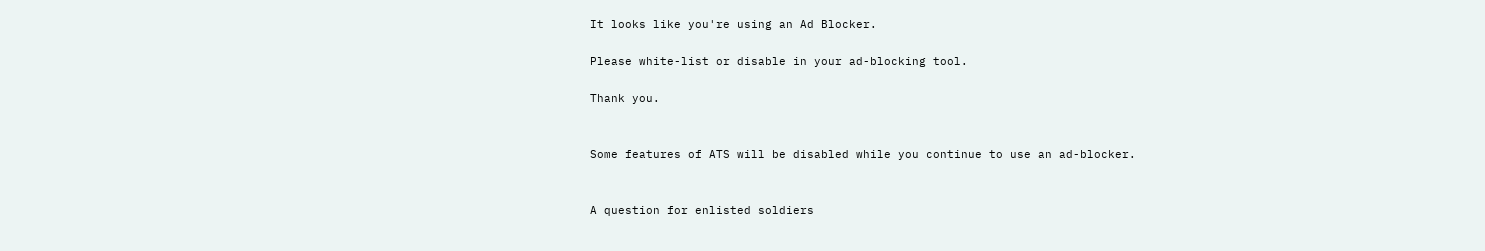It looks like you're using an Ad Blocker.

Please white-list or disable in your ad-blocking tool.

Thank you.


Some features of ATS will be disabled while you continue to use an ad-blocker.


A question for enlisted soldiers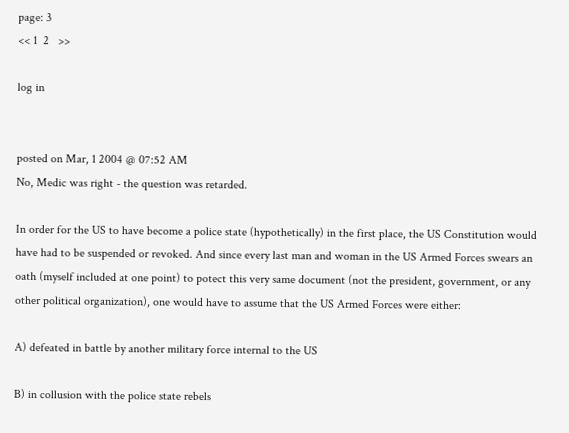page: 3
<< 1  2   >>

log in


posted on Mar, 1 2004 @ 07:52 AM
No, Medic was right - the question was retarded.

In order for the US to have become a police state (hypothetically) in the first place, the US Constitution would have had to be suspended or revoked. And since every last man and woman in the US Armed Forces swears an oath (myself included at one point) to potect this very same document (not the president, government, or any other political organization), one would have to assume that the US Armed Forces were either:

A) defeated in battle by another military force internal to the US

B) in collusion with the police state rebels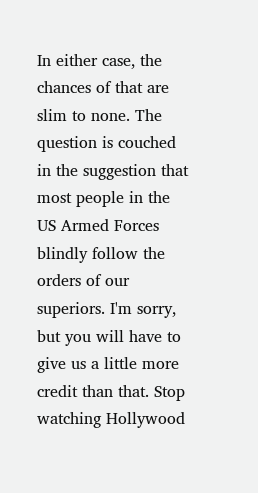In either case, the chances of that are slim to none. The question is couched in the suggestion that most people in the US Armed Forces blindly follow the orders of our superiors. I'm sorry, but you will have to give us a little more credit than that. Stop watching Hollywood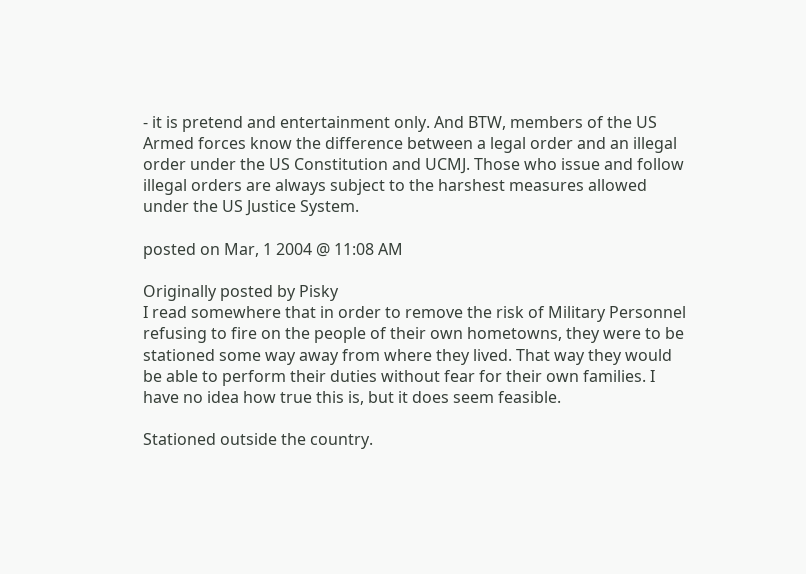- it is pretend and entertainment only. And BTW, members of the US Armed forces know the difference between a legal order and an illegal order under the US Constitution and UCMJ. Those who issue and follow illegal orders are always subject to the harshest measures allowed under the US Justice System.

posted on Mar, 1 2004 @ 11:08 AM

Originally posted by Pisky
I read somewhere that in order to remove the risk of Military Personnel refusing to fire on the people of their own hometowns, they were to be stationed some way away from where they lived. That way they would be able to perform their duties without fear for their own families. I have no idea how true this is, but it does seem feasible.

Stationed outside the country.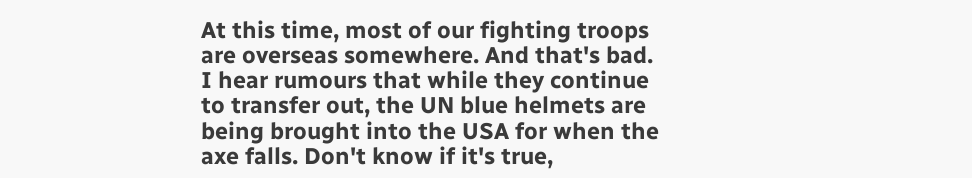At this time, most of our fighting troops are overseas somewhere. And that's bad. I hear rumours that while they continue to transfer out, the UN blue helmets are being brought into the USA for when the axe falls. Don't know if it's true,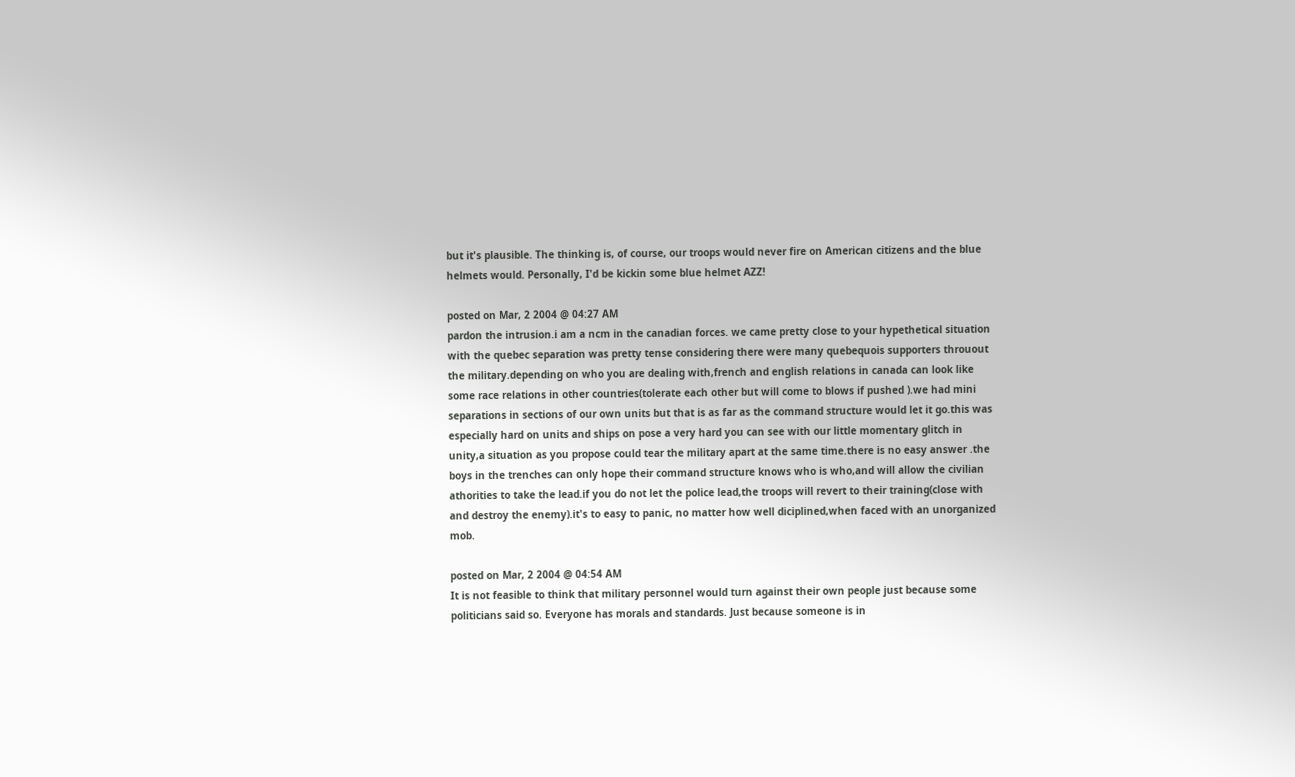but it's plausible. The thinking is, of course, our troops would never fire on American citizens and the blue helmets would. Personally, I'd be kickin some blue helmet AZZ!

posted on Mar, 2 2004 @ 04:27 AM
pardon the intrusion.i am a ncm in the canadian forces. we came pretty close to your hypethetical situation with the quebec separation was pretty tense considering there were many quebequois supporters throuout the military.depending on who you are dealing with,french and english relations in canada can look like some race relations in other countries(tolerate each other but will come to blows if pushed ).we had mini separations in sections of our own units but that is as far as the command structure would let it go.this was especially hard on units and ships on pose a very hard you can see with our little momentary glitch in unity,a situation as you propose could tear the military apart at the same time.there is no easy answer .the boys in the trenches can only hope their command structure knows who is who,and will allow the civilian athorities to take the lead.if you do not let the police lead,the troops will revert to their training(close with and destroy the enemy).it's to easy to panic, no matter how well diciplined,when faced with an unorganized mob.

posted on Mar, 2 2004 @ 04:54 AM
It is not feasible to think that military personnel would turn against their own people just because some politicians said so. Everyone has morals and standards. Just because someone is in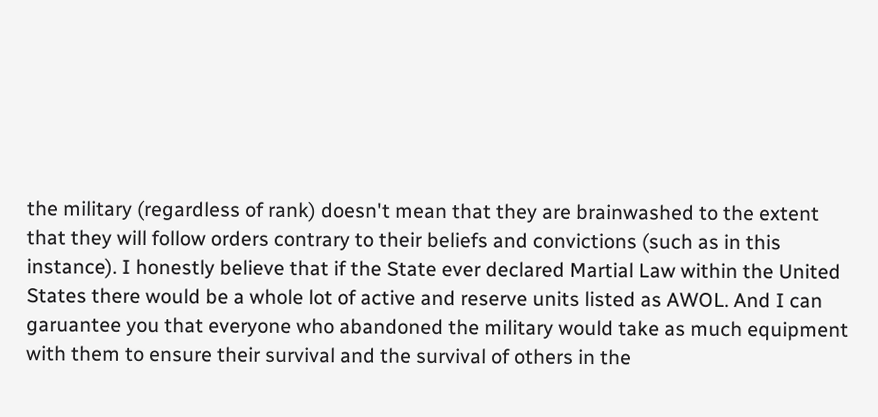the military (regardless of rank) doesn't mean that they are brainwashed to the extent that they will follow orders contrary to their beliefs and convictions (such as in this instance). I honestly believe that if the State ever declared Martial Law within the United States there would be a whole lot of active and reserve units listed as AWOL. And I can garuantee you that everyone who abandoned the military would take as much equipment with them to ensure their survival and the survival of others in the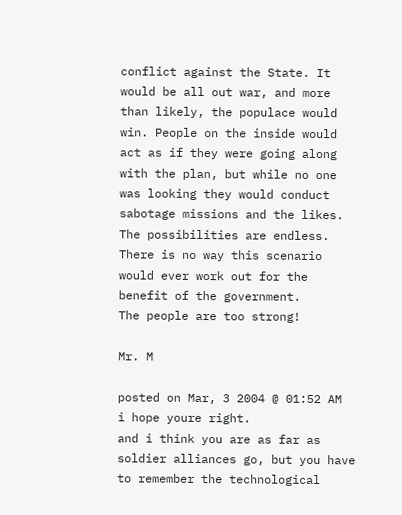conflict against the State. It would be all out war, and more than likely, the populace would win. People on the inside would act as if they were going along with the plan, but while no one was looking they would conduct sabotage missions and the likes. The possibilities are endless. There is no way this scenario would ever work out for the benefit of the government.
The people are too strong!

Mr. M

posted on Mar, 3 2004 @ 01:52 AM
i hope youre right.
and i think you are as far as soldier alliances go, but you have to remember the technological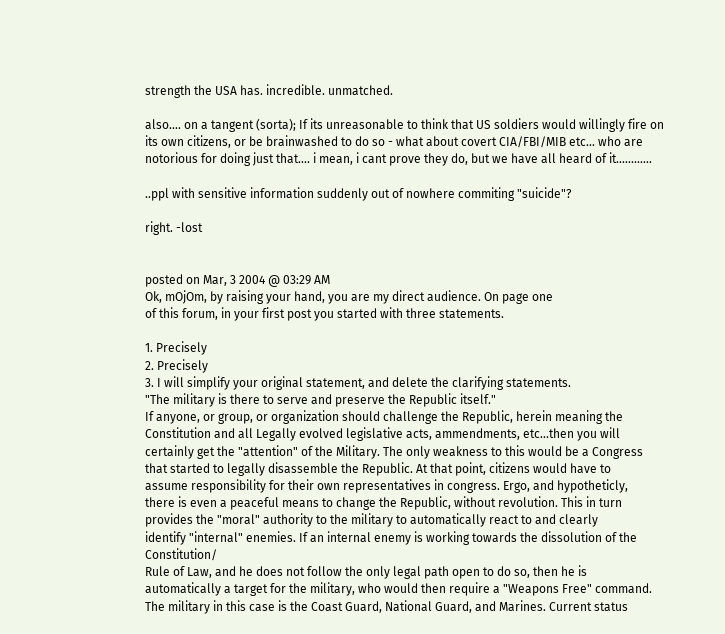strength the USA has. incredible. unmatched.

also.... on a tangent (sorta); If its unreasonable to think that US soldiers would willingly fire on its own citizens, or be brainwashed to do so - what about covert CIA/FBI/MIB etc... who are notorious for doing just that.... i mean, i cant prove they do, but we have all heard of it............

..ppl with sensitive information suddenly out of nowhere commiting "suicide"?

right. -lost


posted on Mar, 3 2004 @ 03:29 AM
Ok, mOjOm, by raising your hand, you are my direct audience. On page one
of this forum, in your first post you started with three statements.

1. Precisely
2. Precisely
3. I will simplify your original statement, and delete the clarifying statements.
"The military is there to serve and preserve the Republic itself."
If anyone, or group, or organization should challenge the Republic, herein meaning the
Constitution and all Legally evolved legislative acts, ammendments, etc...then you will
certainly get the "attention" of the Military. The only weakness to this would be a Congress
that started to legally disassemble the Republic. At that point, citizens would have to
assume responsibility for their own representatives in congress. Ergo, and hypotheticly,
there is even a peaceful means to change the Republic, without revolution. This in turn
provides the "moral" authority to the military to automatically react to and clearly
identify "internal" enemies. If an internal enemy is working towards the dissolution of the Constitution/
Rule of Law, and he does not follow the only legal path open to do so, then he is
automatically a target for the military, who would then require a "Weapons Free" command.
The military in this case is the Coast Guard, National Guard, and Marines. Current status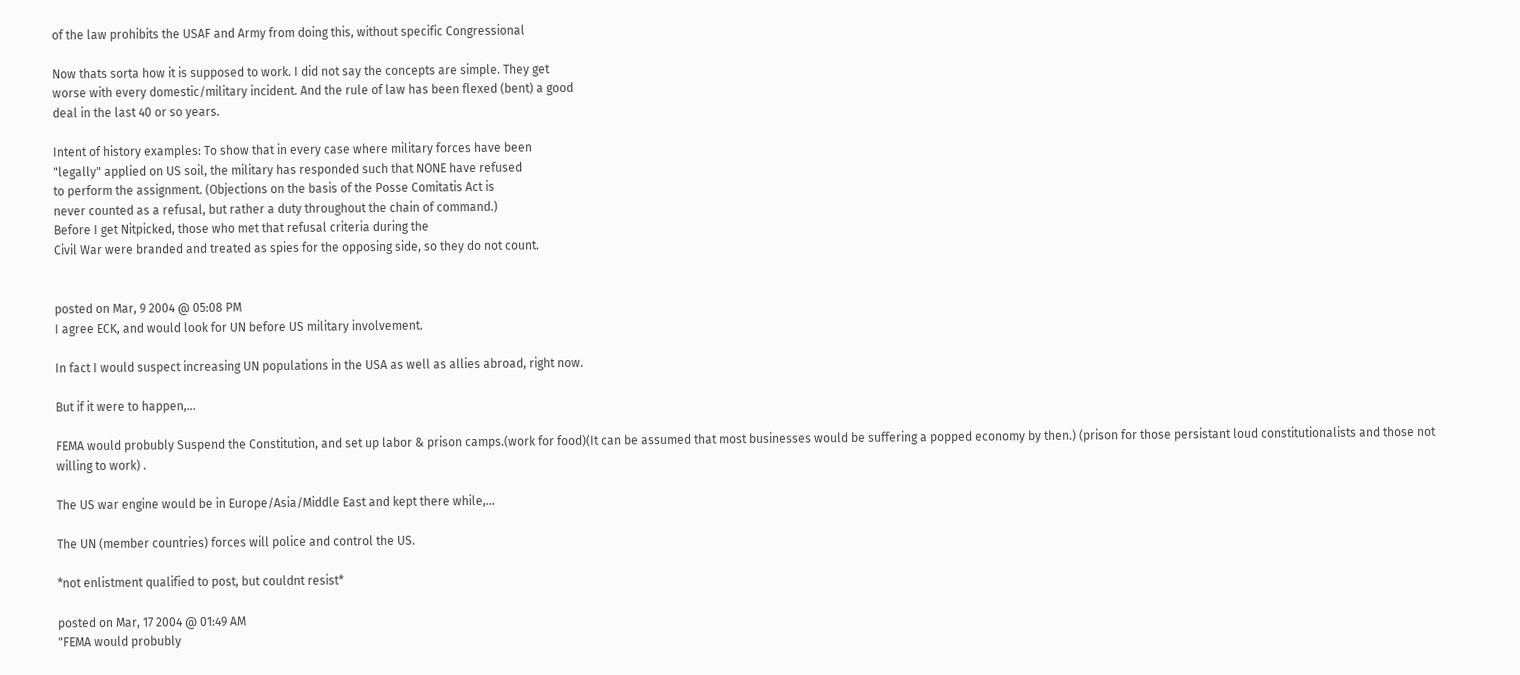of the law prohibits the USAF and Army from doing this, without specific Congressional

Now thats sorta how it is supposed to work. I did not say the concepts are simple. They get
worse with every domestic/military incident. And the rule of law has been flexed (bent) a good
deal in the last 40 or so years.

Intent of history examples: To show that in every case where military forces have been
"legally" applied on US soil, the military has responded such that NONE have refused
to perform the assignment. (Objections on the basis of the Posse Comitatis Act is
never counted as a refusal, but rather a duty throughout the chain of command.)
Before I get Nitpicked, those who met that refusal criteria during the
Civil War were branded and treated as spies for the opposing side, so they do not count.


posted on Mar, 9 2004 @ 05:08 PM
I agree ECK, and would look for UN before US military involvement.

In fact I would suspect increasing UN populations in the USA as well as allies abroad, right now.

But if it were to happen,...

FEMA would probubly Suspend the Constitution, and set up labor & prison camps.(work for food)(It can be assumed that most businesses would be suffering a popped economy by then.) (prison for those persistant loud constitutionalists and those not willing to work) .

The US war engine would be in Europe/Asia/Middle East and kept there while,...

The UN (member countries) forces will police and control the US.

*not enlistment qualified to post, but couldnt resist*

posted on Mar, 17 2004 @ 01:49 AM
"FEMA would probubly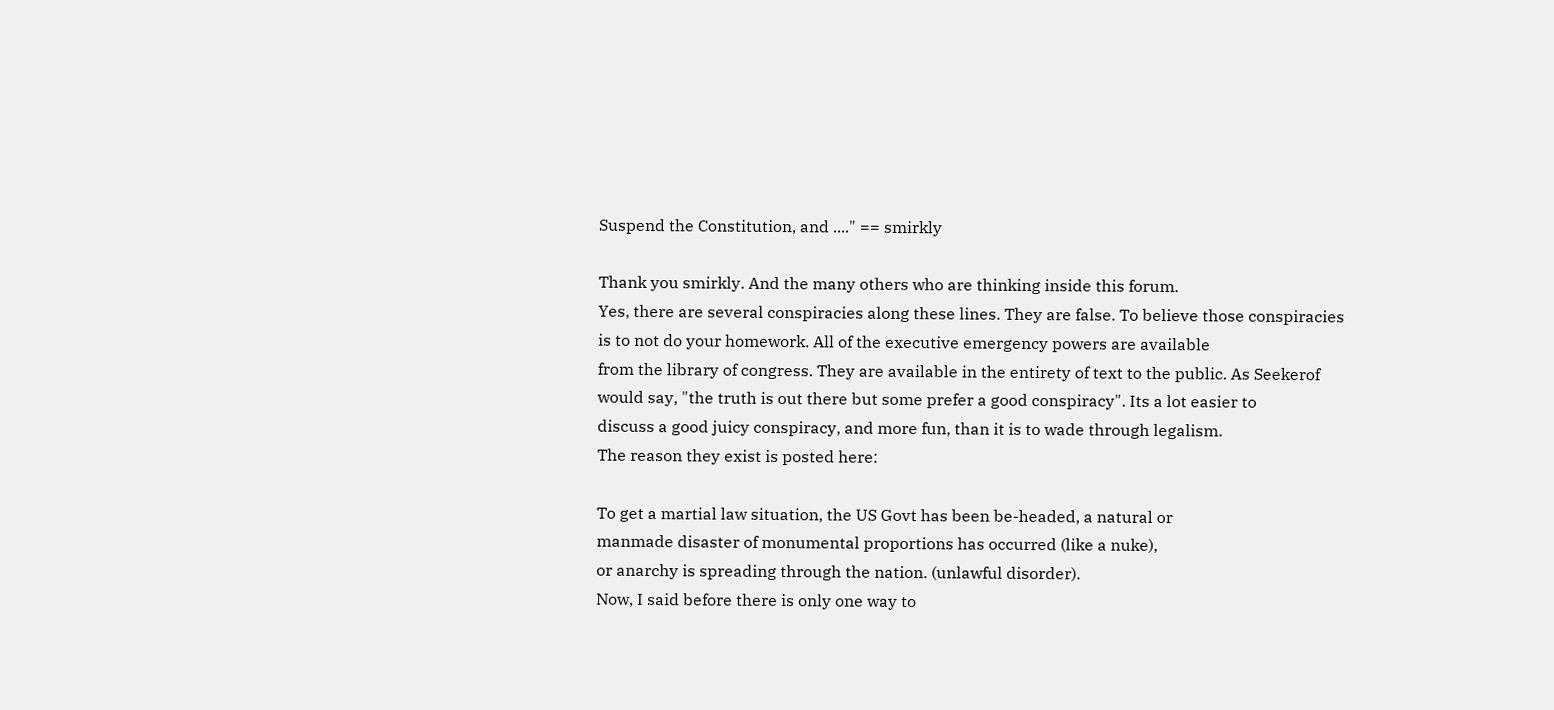Suspend the Constitution, and ...." == smirkly

Thank you smirkly. And the many others who are thinking inside this forum.
Yes, there are several conspiracies along these lines. They are false. To believe those conspiracies
is to not do your homework. All of the executive emergency powers are available
from the library of congress. They are available in the entirety of text to the public. As Seekerof
would say, "the truth is out there but some prefer a good conspiracy". Its a lot easier to
discuss a good juicy conspiracy, and more fun, than it is to wade through legalism.
The reason they exist is posted here:

To get a martial law situation, the US Govt has been be-headed, a natural or
manmade disaster of monumental proportions has occurred (like a nuke),
or anarchy is spreading through the nation. (unlawful disorder).
Now, I said before there is only one way to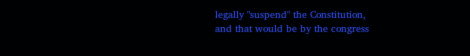legally "suspend" the Constitution,
and that would be by the congress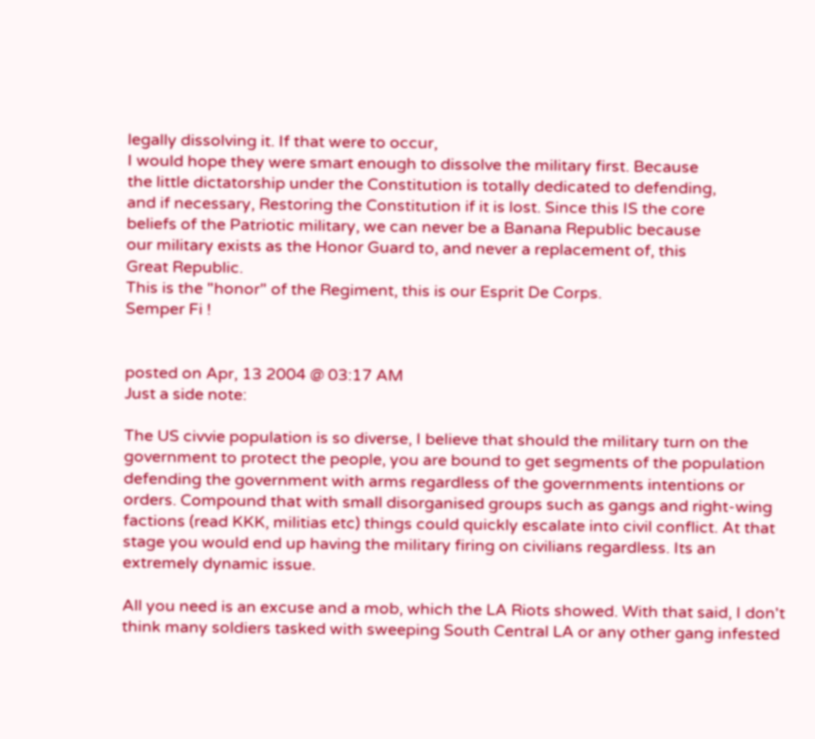legally dissolving it. If that were to occur,
I would hope they were smart enough to dissolve the military first. Because
the little dictatorship under the Constitution is totally dedicated to defending,
and if necessary, Restoring the Constitution if it is lost. Since this IS the core
beliefs of the Patriotic military, we can never be a Banana Republic because
our military exists as the Honor Guard to, and never a replacement of, this
Great Republic.
This is the "honor" of the Regiment, this is our Esprit De Corps.
Semper Fi !


posted on Apr, 13 2004 @ 03:17 AM
Just a side note:

The US civvie population is so diverse, I believe that should the military turn on the government to protect the people, you are bound to get segments of the population defending the government with arms regardless of the governments intentions or orders. Compound that with small disorganised groups such as gangs and right-wing factions (read KKK, militias etc) things could quickly escalate into civil conflict. At that stage you would end up having the military firing on civilians regardless. Its an extremely dynamic issue.

All you need is an excuse and a mob, which the LA Riots showed. With that said, I don't think many soldiers tasked with sweeping South Central LA or any other gang infested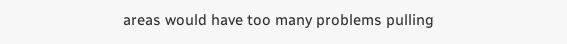areas would have too many problems pulling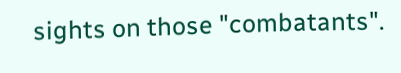sights on those "combatants".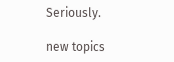Seriously.

new topics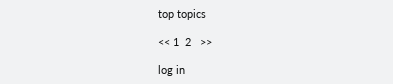top topics

<< 1  2   >>

log in